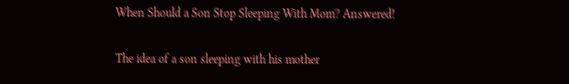When Should a Son Stop Sleeping With Mom? Answered!

The idea of a son sleeping with his mother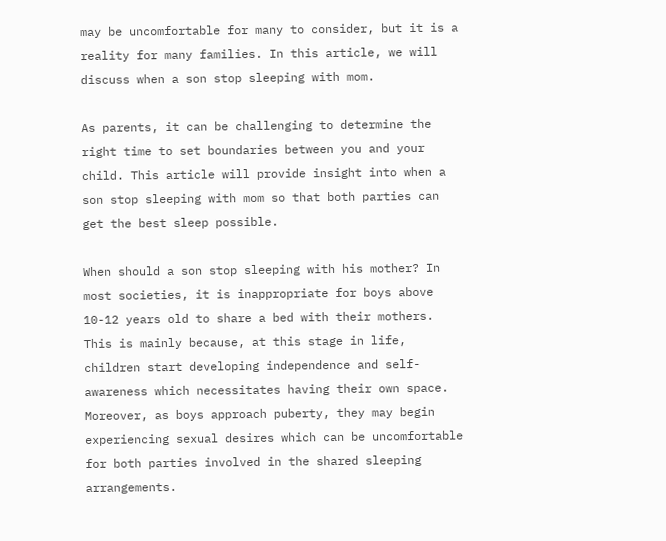may be uncomfortable for many to consider, but it is a reality for many families. In this article, we will discuss when a son stop sleeping with mom.

As parents, it can be challenging to determine the right time to set boundaries between you and your child. This article will provide insight into when a son stop sleeping with mom so that both parties can get the best sleep possible.

When should a son stop sleeping with his mother? In most societies, it is inappropriate for boys above 10-12 years old to share a bed with their mothers. This is mainly because, at this stage in life, children start developing independence and self-awareness which necessitates having their own space. Moreover, as boys approach puberty, they may begin experiencing sexual desires which can be uncomfortable for both parties involved in the shared sleeping arrangements.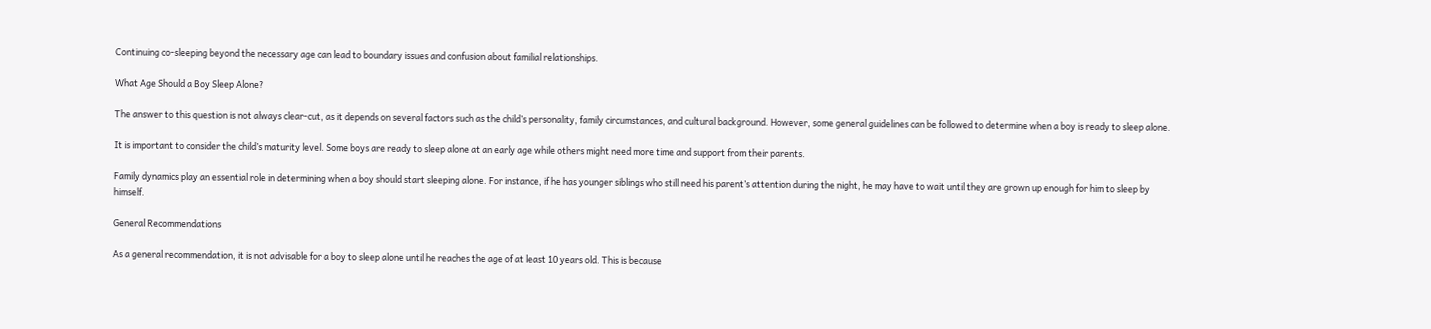Continuing co-sleeping beyond the necessary age can lead to boundary issues and confusion about familial relationships.

What Age Should a Boy Sleep Alone?

The answer to this question is not always clear-cut, as it depends on several factors such as the child’s personality, family circumstances, and cultural background. However, some general guidelines can be followed to determine when a boy is ready to sleep alone.

It is important to consider the child’s maturity level. Some boys are ready to sleep alone at an early age while others might need more time and support from their parents.

Family dynamics play an essential role in determining when a boy should start sleeping alone. For instance, if he has younger siblings who still need his parent’s attention during the night, he may have to wait until they are grown up enough for him to sleep by himself.

General Recommendations

As a general recommendation, it is not advisable for a boy to sleep alone until he reaches the age of at least 10 years old. This is because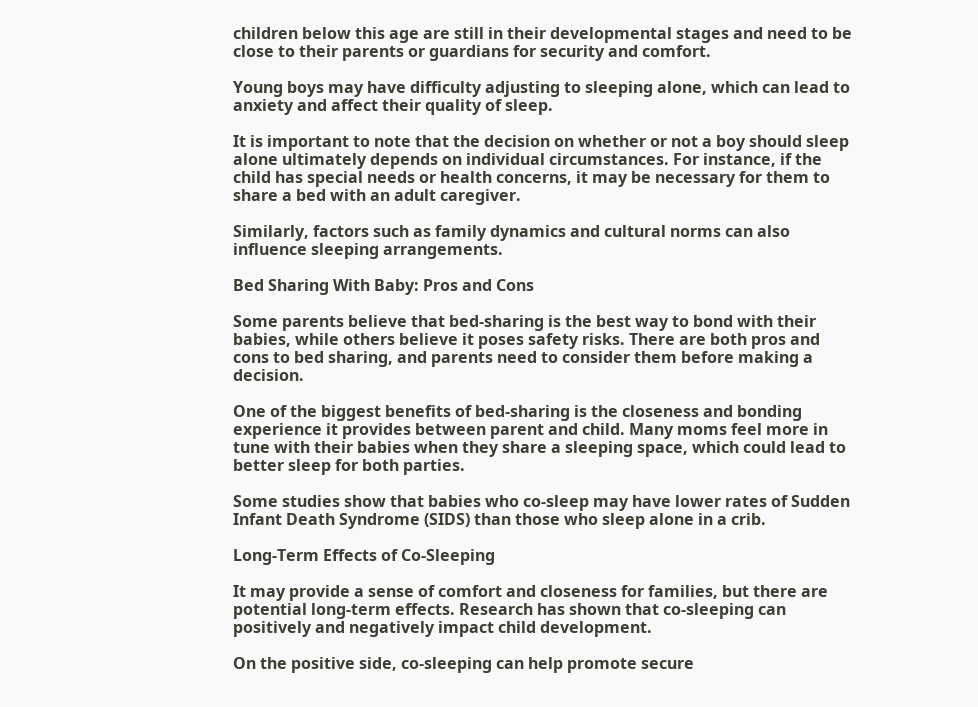children below this age are still in their developmental stages and need to be close to their parents or guardians for security and comfort.

Young boys may have difficulty adjusting to sleeping alone, which can lead to anxiety and affect their quality of sleep.

It is important to note that the decision on whether or not a boy should sleep alone ultimately depends on individual circumstances. For instance, if the child has special needs or health concerns, it may be necessary for them to share a bed with an adult caregiver.

Similarly, factors such as family dynamics and cultural norms can also influence sleeping arrangements.

Bed Sharing With Baby: Pros and Cons

Some parents believe that bed-sharing is the best way to bond with their babies, while others believe it poses safety risks. There are both pros and cons to bed sharing, and parents need to consider them before making a decision.

One of the biggest benefits of bed-sharing is the closeness and bonding experience it provides between parent and child. Many moms feel more in tune with their babies when they share a sleeping space, which could lead to better sleep for both parties.

Some studies show that babies who co-sleep may have lower rates of Sudden Infant Death Syndrome (SIDS) than those who sleep alone in a crib.

Long-Term Effects of Co-Sleeping

It may provide a sense of comfort and closeness for families, but there are potential long-term effects. Research has shown that co-sleeping can positively and negatively impact child development.

On the positive side, co-sleeping can help promote secure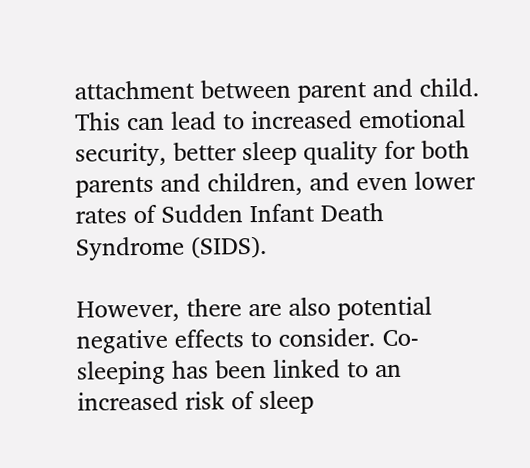attachment between parent and child. This can lead to increased emotional security, better sleep quality for both parents and children, and even lower rates of Sudden Infant Death Syndrome (SIDS).

However, there are also potential negative effects to consider. Co-sleeping has been linked to an increased risk of sleep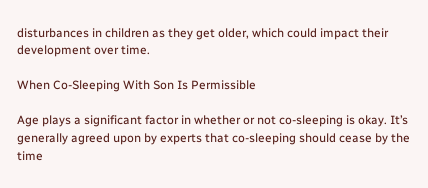disturbances in children as they get older, which could impact their development over time.

When Co-Sleeping With Son Is Permissible

Age plays a significant factor in whether or not co-sleeping is okay. It’s generally agreed upon by experts that co-sleeping should cease by the time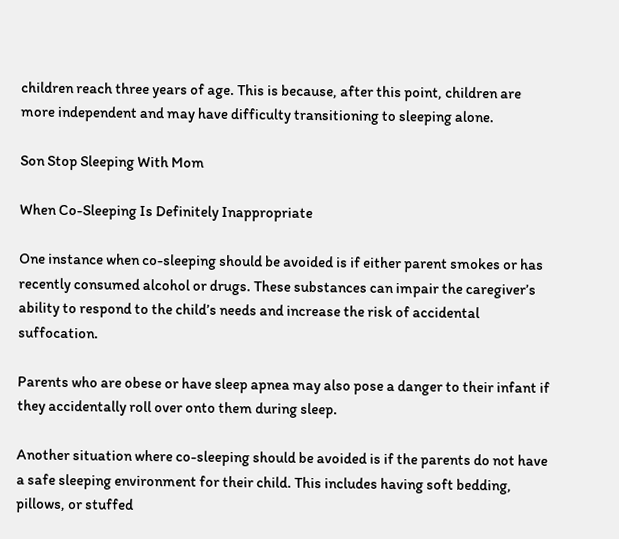children reach three years of age. This is because, after this point, children are more independent and may have difficulty transitioning to sleeping alone.

Son Stop Sleeping With Mom

When Co-Sleeping Is Definitely Inappropriate

One instance when co-sleeping should be avoided is if either parent smokes or has recently consumed alcohol or drugs. These substances can impair the caregiver’s ability to respond to the child’s needs and increase the risk of accidental suffocation.

Parents who are obese or have sleep apnea may also pose a danger to their infant if they accidentally roll over onto them during sleep.

Another situation where co-sleeping should be avoided is if the parents do not have a safe sleeping environment for their child. This includes having soft bedding, pillows, or stuffed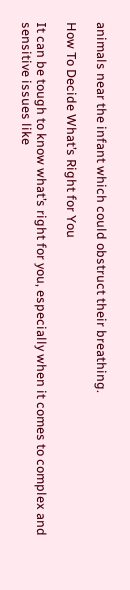animals near the infant which could obstruct their breathing.

How To Decide What’s Right for You

It can be tough to know what’s right for you, especially when it comes to complex and sensitive issues like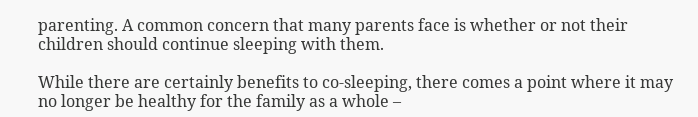parenting. A common concern that many parents face is whether or not their children should continue sleeping with them.

While there are certainly benefits to co-sleeping, there comes a point where it may no longer be healthy for the family as a whole –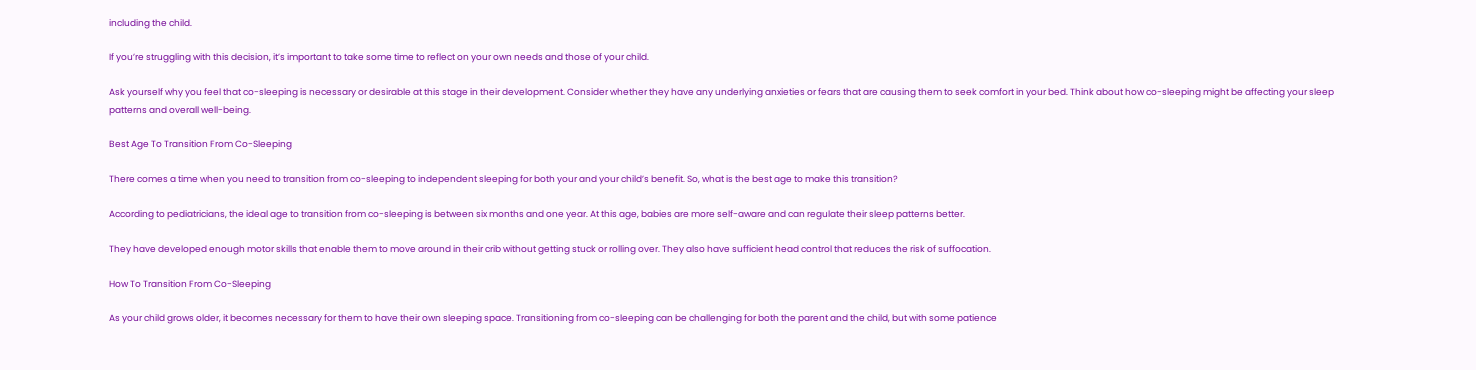including the child.

If you’re struggling with this decision, it’s important to take some time to reflect on your own needs and those of your child.

Ask yourself why you feel that co-sleeping is necessary or desirable at this stage in their development. Consider whether they have any underlying anxieties or fears that are causing them to seek comfort in your bed. Think about how co-sleeping might be affecting your sleep patterns and overall well-being.

Best Age To Transition From Co-Sleeping

There comes a time when you need to transition from co-sleeping to independent sleeping for both your and your child’s benefit. So, what is the best age to make this transition?

According to pediatricians, the ideal age to transition from co-sleeping is between six months and one year. At this age, babies are more self-aware and can regulate their sleep patterns better.

They have developed enough motor skills that enable them to move around in their crib without getting stuck or rolling over. They also have sufficient head control that reduces the risk of suffocation.

How To Transition From Co-Sleeping

As your child grows older, it becomes necessary for them to have their own sleeping space. Transitioning from co-sleeping can be challenging for both the parent and the child, but with some patience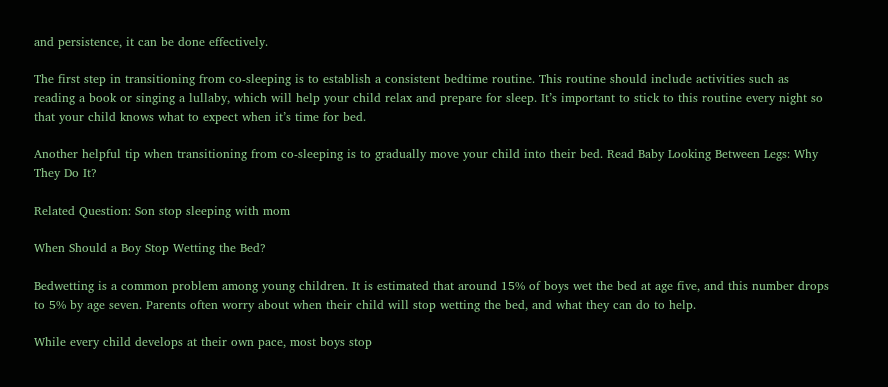and persistence, it can be done effectively.

The first step in transitioning from co-sleeping is to establish a consistent bedtime routine. This routine should include activities such as reading a book or singing a lullaby, which will help your child relax and prepare for sleep. It’s important to stick to this routine every night so that your child knows what to expect when it’s time for bed.

Another helpful tip when transitioning from co-sleeping is to gradually move your child into their bed. Read Baby Looking Between Legs: Why They Do It?

Related Question: Son stop sleeping with mom

When Should a Boy Stop Wetting the Bed?

Bedwetting is a common problem among young children. It is estimated that around 15% of boys wet the bed at age five, and this number drops to 5% by age seven. Parents often worry about when their child will stop wetting the bed, and what they can do to help.

While every child develops at their own pace, most boys stop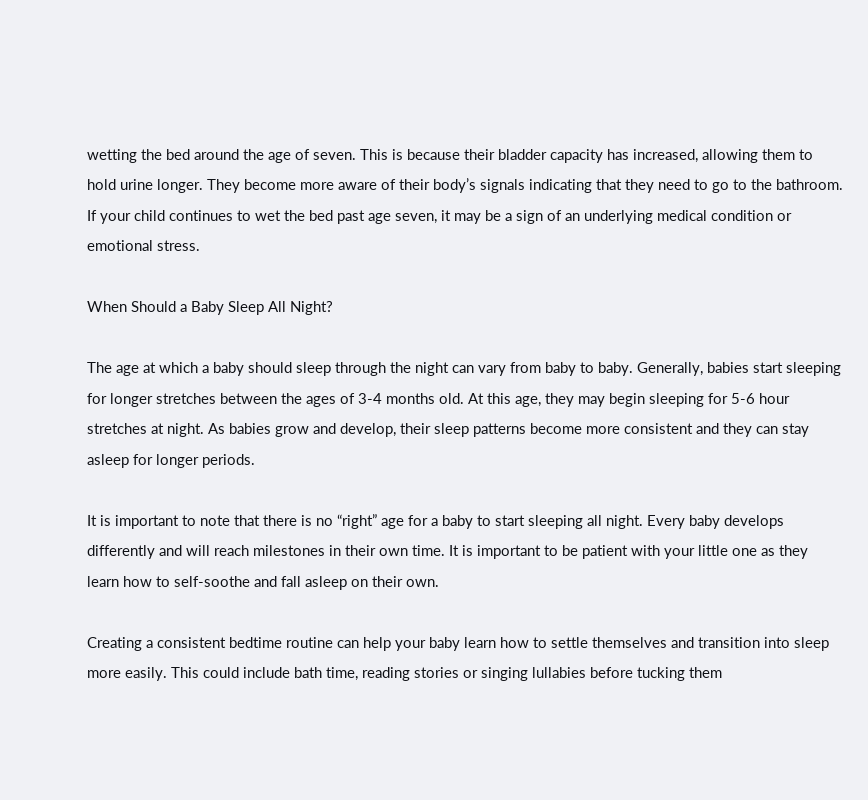wetting the bed around the age of seven. This is because their bladder capacity has increased, allowing them to hold urine longer. They become more aware of their body’s signals indicating that they need to go to the bathroom.
If your child continues to wet the bed past age seven, it may be a sign of an underlying medical condition or emotional stress.

When Should a Baby Sleep All Night?

The age at which a baby should sleep through the night can vary from baby to baby. Generally, babies start sleeping for longer stretches between the ages of 3-4 months old. At this age, they may begin sleeping for 5-6 hour stretches at night. As babies grow and develop, their sleep patterns become more consistent and they can stay asleep for longer periods.

It is important to note that there is no “right” age for a baby to start sleeping all night. Every baby develops differently and will reach milestones in their own time. It is important to be patient with your little one as they learn how to self-soothe and fall asleep on their own.

Creating a consistent bedtime routine can help your baby learn how to settle themselves and transition into sleep more easily. This could include bath time, reading stories or singing lullabies before tucking them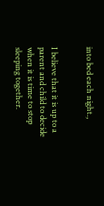into bed each night.,


I believe that it is up to a parent and child to decide when it is time to stop sleeping together.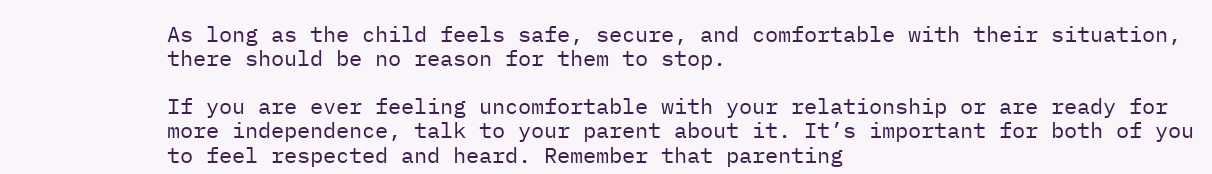As long as the child feels safe, secure, and comfortable with their situation, there should be no reason for them to stop.

If you are ever feeling uncomfortable with your relationship or are ready for more independence, talk to your parent about it. It’s important for both of you to feel respected and heard. Remember that parenting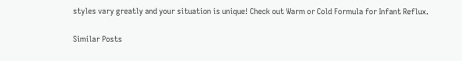styles vary greatly and your situation is unique! Check out Warm or Cold Formula for Infant Reflux.

Similar Posts